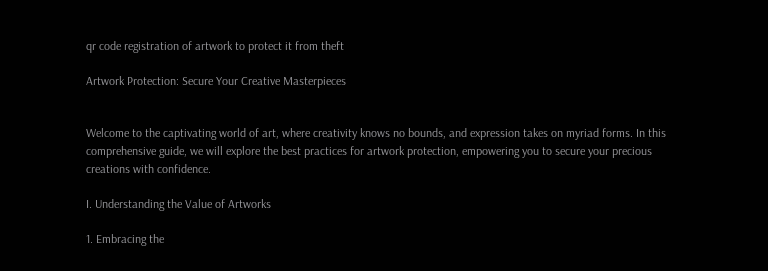qr code registration of artwork to protect it from theft

Artwork Protection: Secure Your Creative Masterpieces


Welcome to the captivating world of art, where creativity knows no bounds, and expression takes on myriad forms. In this comprehensive guide, we will explore the best practices for artwork protection, empowering you to secure your precious creations with confidence.

I. Understanding the Value of Artworks

1. Embracing the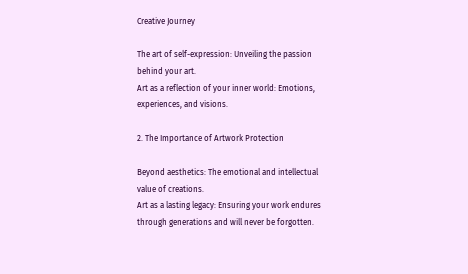Creative Journey

The art of self-expression: Unveiling the passion behind your art.
Art as a reflection of your inner world: Emotions, experiences, and visions.

2. The Importance of Artwork Protection

Beyond aesthetics: The emotional and intellectual value of creations.
Art as a lasting legacy: Ensuring your work endures through generations and will never be forgotten.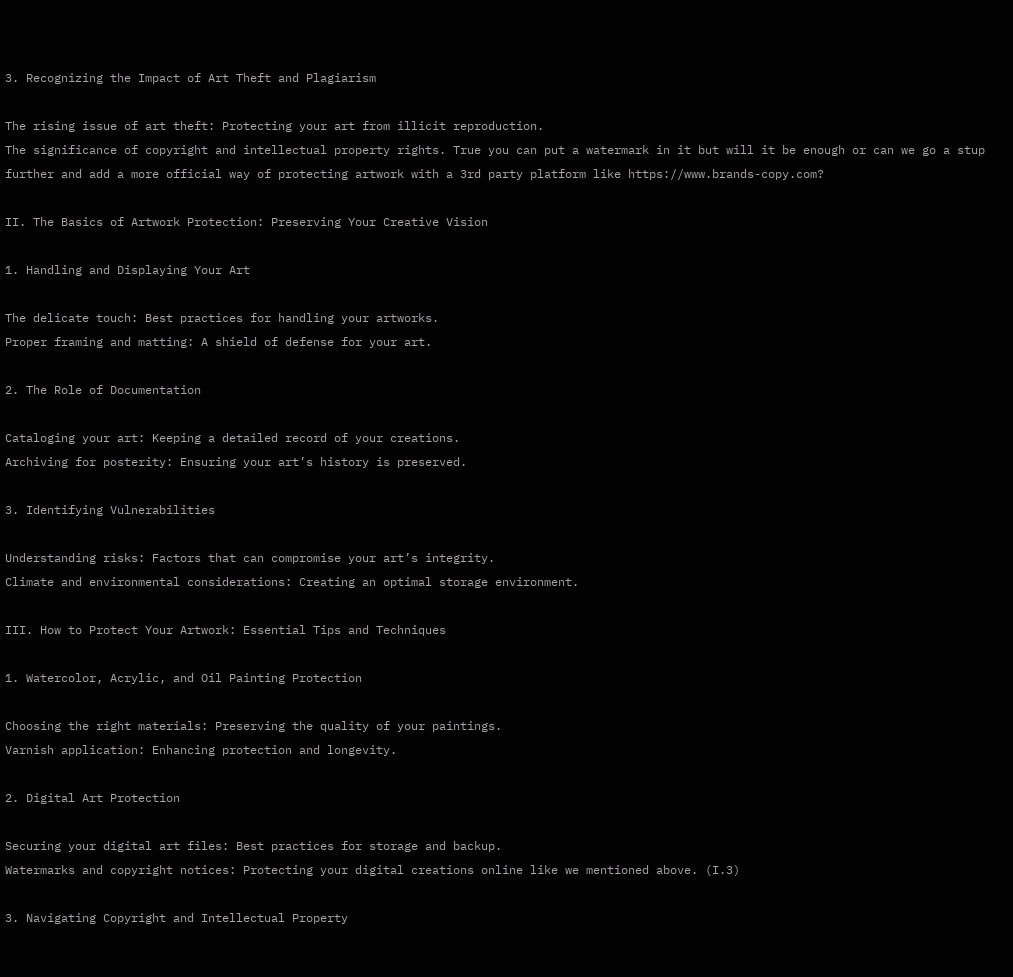3. Recognizing the Impact of Art Theft and Plagiarism

The rising issue of art theft: Protecting your art from illicit reproduction.
The significance of copyright and intellectual property rights. True you can put a watermark in it but will it be enough or can we go a stup further and add a more official way of protecting artwork with a 3rd party platform like https://www.brands-copy.com?

II. The Basics of Artwork Protection: Preserving Your Creative Vision

1. Handling and Displaying Your Art

The delicate touch: Best practices for handling your artworks.
Proper framing and matting: A shield of defense for your art.

2. The Role of Documentation

Cataloging your art: Keeping a detailed record of your creations.
Archiving for posterity: Ensuring your art’s history is preserved.

3. Identifying Vulnerabilities

Understanding risks: Factors that can compromise your art’s integrity.
Climate and environmental considerations: Creating an optimal storage environment.

III. How to Protect Your Artwork: Essential Tips and Techniques

1. Watercolor, Acrylic, and Oil Painting Protection

Choosing the right materials: Preserving the quality of your paintings.
Varnish application: Enhancing protection and longevity.

2. Digital Art Protection

Securing your digital art files: Best practices for storage and backup.
Watermarks and copyright notices: Protecting your digital creations online like we mentioned above. (I.3)

3. Navigating Copyright and Intellectual Property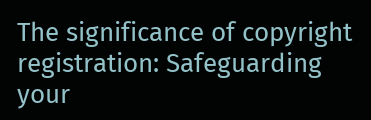The significance of copyright registration: Safeguarding your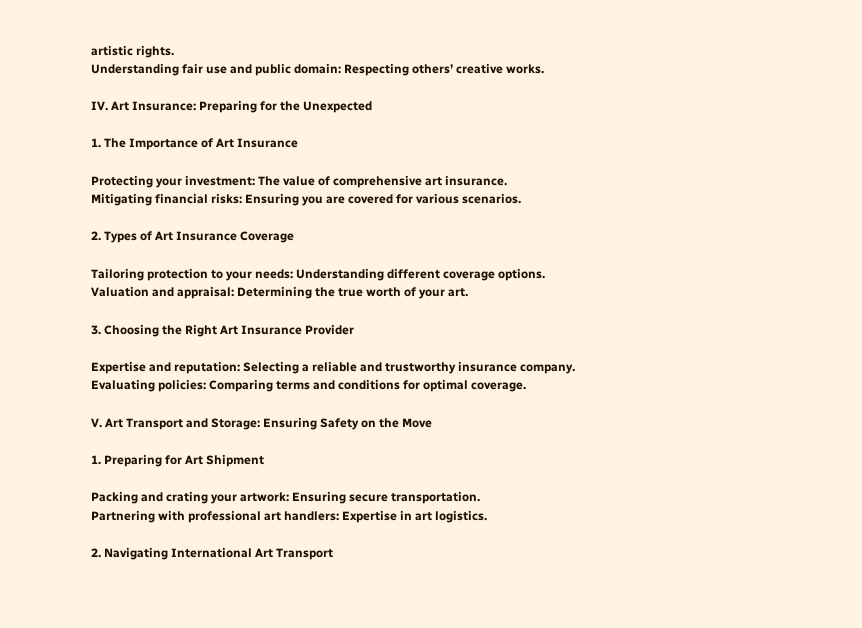artistic rights.
Understanding fair use and public domain: Respecting others’ creative works.

IV. Art Insurance: Preparing for the Unexpected

1. The Importance of Art Insurance

Protecting your investment: The value of comprehensive art insurance.
Mitigating financial risks: Ensuring you are covered for various scenarios.

2. Types of Art Insurance Coverage

Tailoring protection to your needs: Understanding different coverage options.
Valuation and appraisal: Determining the true worth of your art.

3. Choosing the Right Art Insurance Provider

Expertise and reputation: Selecting a reliable and trustworthy insurance company.
Evaluating policies: Comparing terms and conditions for optimal coverage.

V. Art Transport and Storage: Ensuring Safety on the Move

1. Preparing for Art Shipment

Packing and crating your artwork: Ensuring secure transportation.
Partnering with professional art handlers: Expertise in art logistics.

2. Navigating International Art Transport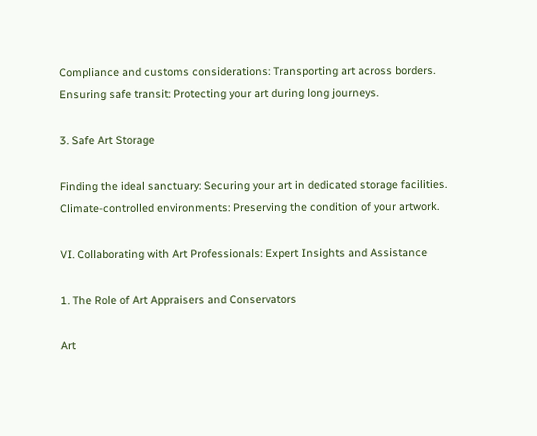Compliance and customs considerations: Transporting art across borders.
Ensuring safe transit: Protecting your art during long journeys.

3. Safe Art Storage

Finding the ideal sanctuary: Securing your art in dedicated storage facilities.
Climate-controlled environments: Preserving the condition of your artwork.

VI. Collaborating with Art Professionals: Expert Insights and Assistance

1. The Role of Art Appraisers and Conservators

Art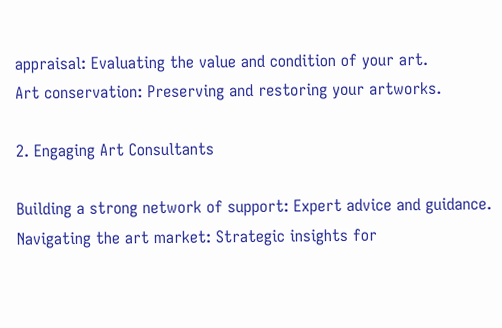appraisal: Evaluating the value and condition of your art.
Art conservation: Preserving and restoring your artworks.

2. Engaging Art Consultants

Building a strong network of support: Expert advice and guidance.
Navigating the art market: Strategic insights for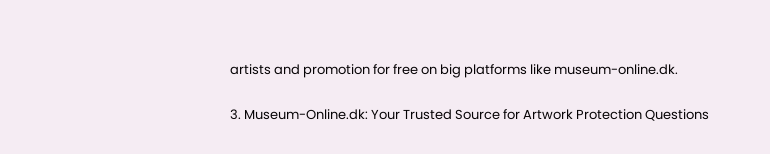artists and promotion for free on big platforms like museum-online.dk.

3. Museum-Online.dk: Your Trusted Source for Artwork Protection Questions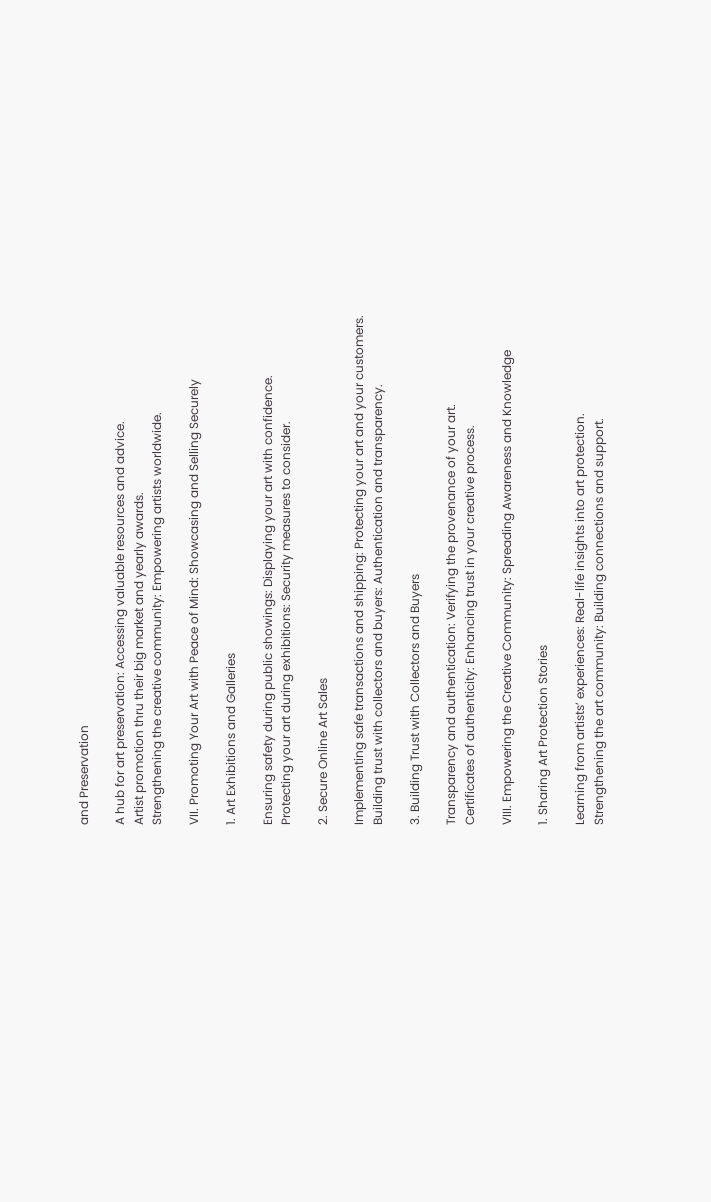and Preservation

A hub for art preservation: Accessing valuable resources and advice.
Artist promotion thru their big market and yearly awards.
Strengthening the creative community: Empowering artists worldwide.

VII. Promoting Your Art with Peace of Mind: Showcasing and Selling Securely

1. Art Exhibitions and Galleries

Ensuring safety during public showings: Displaying your art with confidence.
Protecting your art during exhibitions: Security measures to consider.

2. Secure Online Art Sales

Implementing safe transactions and shipping: Protecting your art and your customers.
Building trust with collectors and buyers: Authentication and transparency.

3. Building Trust with Collectors and Buyers

Transparency and authentication: Verifying the provenance of your art.
Certificates of authenticity: Enhancing trust in your creative process.

VIII. Empowering the Creative Community: Spreading Awareness and Knowledge

1. Sharing Art Protection Stories

Learning from artists’ experiences: Real-life insights into art protection.
Strengthening the art community: Building connections and support.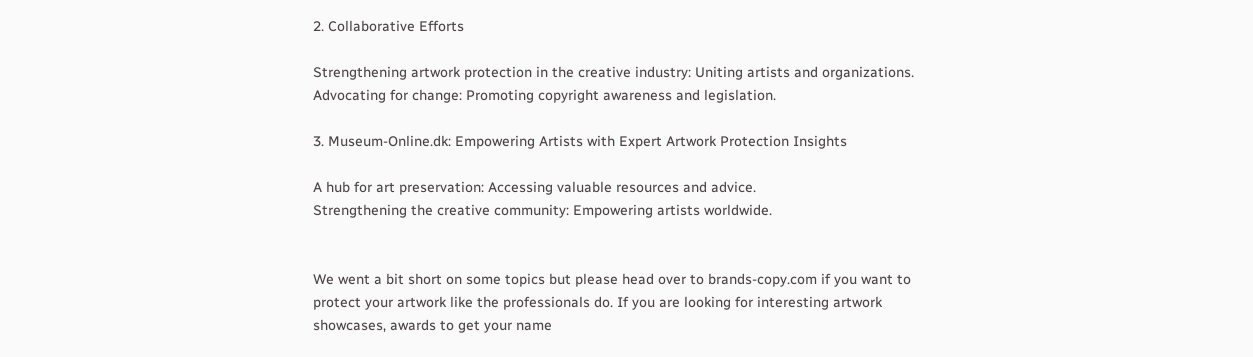2. Collaborative Efforts

Strengthening artwork protection in the creative industry: Uniting artists and organizations.
Advocating for change: Promoting copyright awareness and legislation.

3. Museum-Online.dk: Empowering Artists with Expert Artwork Protection Insights

A hub for art preservation: Accessing valuable resources and advice.
Strengthening the creative community: Empowering artists worldwide.


We went a bit short on some topics but please head over to brands-copy.com if you want to protect your artwork like the professionals do. If you are looking for interesting artwork showcases, awards to get your name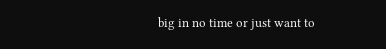big in no time or just want to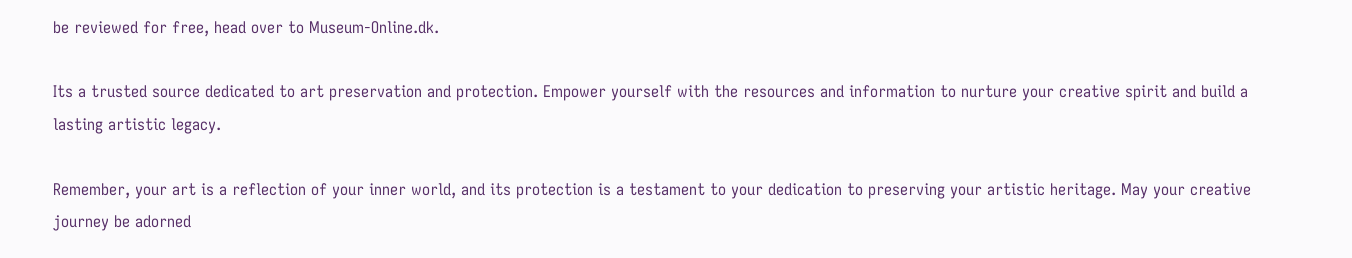be reviewed for free, head over to Museum-Online.dk.

Its a trusted source dedicated to art preservation and protection. Empower yourself with the resources and information to nurture your creative spirit and build a lasting artistic legacy.

Remember, your art is a reflection of your inner world, and its protection is a testament to your dedication to preserving your artistic heritage. May your creative journey be adorned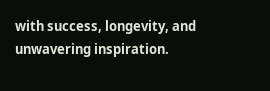with success, longevity, and unwavering inspiration.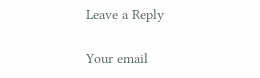Leave a Reply

Your email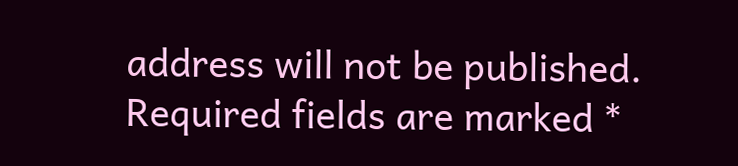address will not be published. Required fields are marked *